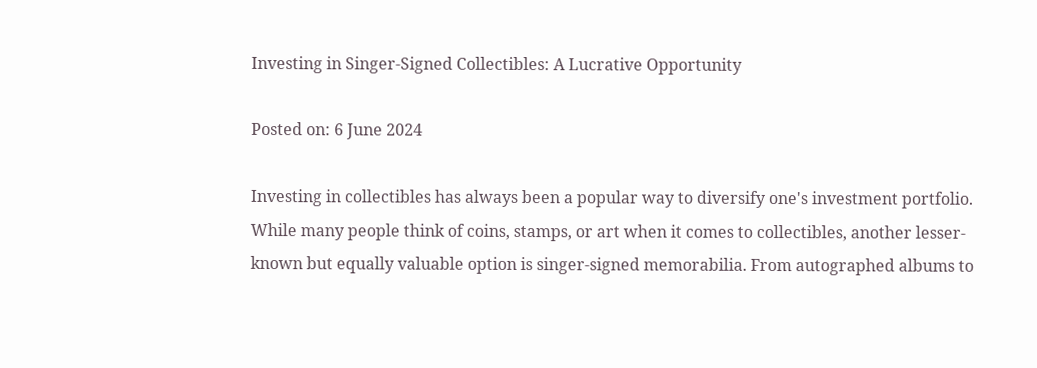Investing in Singer-Signed Collectibles: A Lucrative Opportunity

Posted on: 6 June 2024

Investing in collectibles has always been a popular way to diversify one's investment portfolio. While many people think of coins, stamps, or art when it comes to collectibles, another lesser-known but equally valuable option is singer-signed memorabilia. From autographed albums to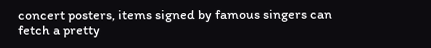concert posters, items signed by famous singers can fetch a pretty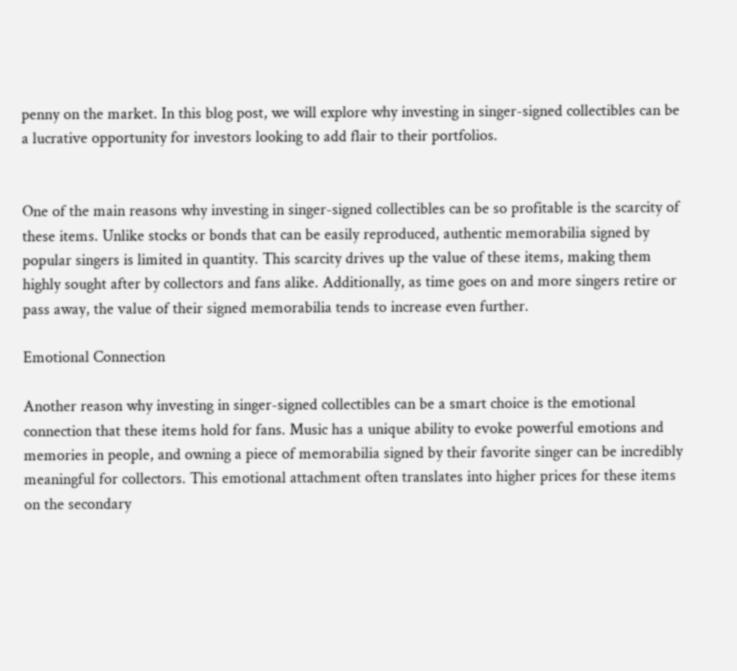penny on the market. In this blog post, we will explore why investing in singer-signed collectibles can be a lucrative opportunity for investors looking to add flair to their portfolios.


One of the main reasons why investing in singer-signed collectibles can be so profitable is the scarcity of these items. Unlike stocks or bonds that can be easily reproduced, authentic memorabilia signed by popular singers is limited in quantity. This scarcity drives up the value of these items, making them highly sought after by collectors and fans alike. Additionally, as time goes on and more singers retire or pass away, the value of their signed memorabilia tends to increase even further.

Emotional Connection

Another reason why investing in singer-signed collectibles can be a smart choice is the emotional connection that these items hold for fans. Music has a unique ability to evoke powerful emotions and memories in people, and owning a piece of memorabilia signed by their favorite singer can be incredibly meaningful for collectors. This emotional attachment often translates into higher prices for these items on the secondary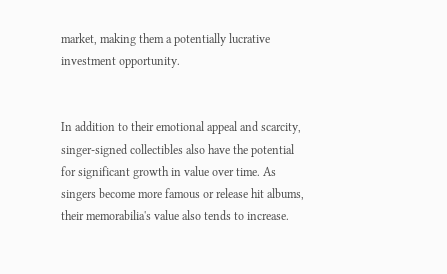market, making them a potentially lucrative investment opportunity.


In addition to their emotional appeal and scarcity, singer-signed collectibles also have the potential for significant growth in value over time. As singers become more famous or release hit albums, their memorabilia's value also tends to increase.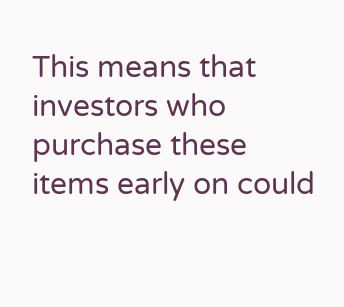This means that investors who purchase these items early on could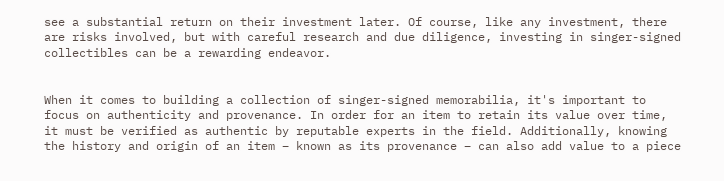see a substantial return on their investment later. Of course, like any investment, there are risks involved, but with careful research and due diligence, investing in singer-signed collectibles can be a rewarding endeavor.


When it comes to building a collection of singer-signed memorabilia, it's important to focus on authenticity and provenance. In order for an item to retain its value over time, it must be verified as authentic by reputable experts in the field. Additionally, knowing the history and origin of an item – known as its provenance – can also add value to a piece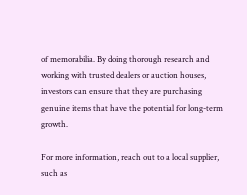of memorabilia. By doing thorough research and working with trusted dealers or auction houses, investors can ensure that they are purchasing genuine items that have the potential for long-term growth.

For more information, reach out to a local supplier, such as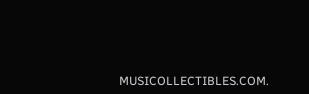MUSICOLLECTIBLES.COM.